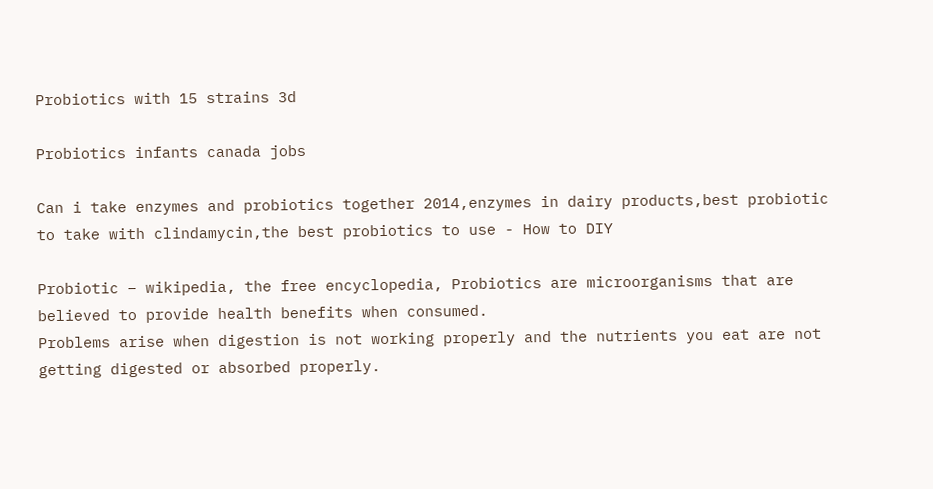Probiotics with 15 strains 3d

Probiotics infants canada jobs

Can i take enzymes and probiotics together 2014,enzymes in dairy products,best probiotic to take with clindamycin,the best probiotics to use - How to DIY

Probiotic – wikipedia, the free encyclopedia, Probiotics are microorganisms that are believed to provide health benefits when consumed.
Problems arise when digestion is not working properly and the nutrients you eat are not getting digested or absorbed properly.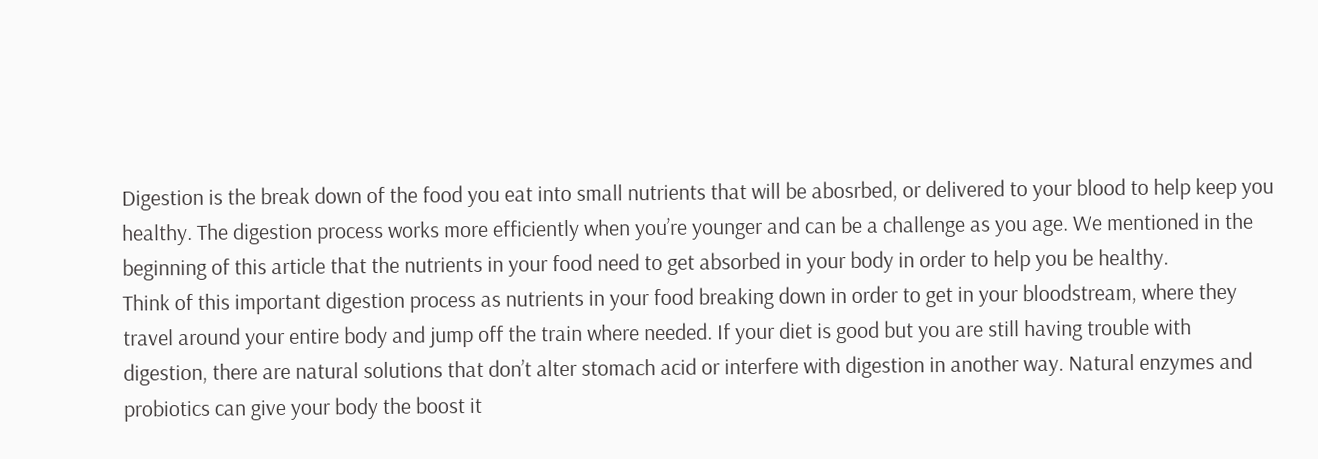Digestion is the break down of the food you eat into small nutrients that will be abosrbed, or delivered to your blood to help keep you healthy. The digestion process works more efficiently when you’re younger and can be a challenge as you age. We mentioned in the beginning of this article that the nutrients in your food need to get absorbed in your body in order to help you be healthy.
Think of this important digestion process as nutrients in your food breaking down in order to get in your bloodstream, where they travel around your entire body and jump off the train where needed. If your diet is good but you are still having trouble with digestion, there are natural solutions that don’t alter stomach acid or interfere with digestion in another way. Natural enzymes and probiotics can give your body the boost it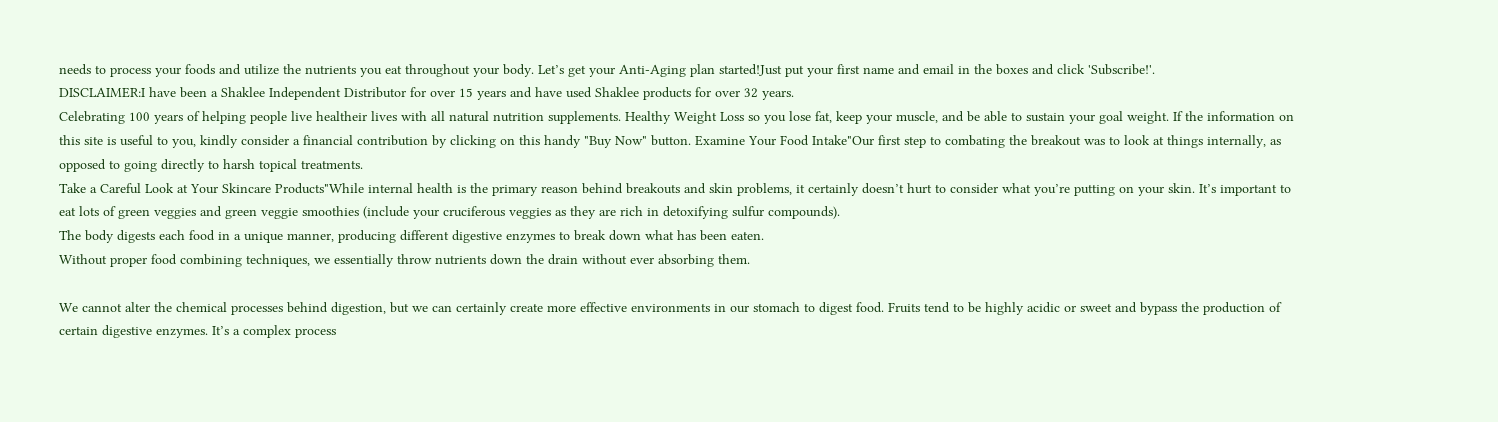needs to process your foods and utilize the nutrients you eat throughout your body. Let’s get your Anti-Aging plan started!Just put your first name and email in the boxes and click 'Subscribe!'.
DISCLAIMER:I have been a Shaklee Independent Distributor for over 15 years and have used Shaklee products for over 32 years.
Celebrating 100 years of helping people live healtheir lives with all natural nutrition supplements. Healthy Weight Loss so you lose fat, keep your muscle, and be able to sustain your goal weight. If the information on this site is useful to you, kindly consider a financial contribution by clicking on this handy "Buy Now" button. Examine Your Food Intake"Our first step to combating the breakout was to look at things internally, as opposed to going directly to harsh topical treatments.
Take a Careful Look at Your Skincare Products"While internal health is the primary reason behind breakouts and skin problems, it certainly doesn’t hurt to consider what you’re putting on your skin. It’s important to eat lots of green veggies and green veggie smoothies (include your cruciferous veggies as they are rich in detoxifying sulfur compounds).
The body digests each food in a unique manner, producing different digestive enzymes to break down what has been eaten.
Without proper food combining techniques, we essentially throw nutrients down the drain without ever absorbing them.

We cannot alter the chemical processes behind digestion, but we can certainly create more effective environments in our stomach to digest food. Fruits tend to be highly acidic or sweet and bypass the production of certain digestive enzymes. It’s a complex process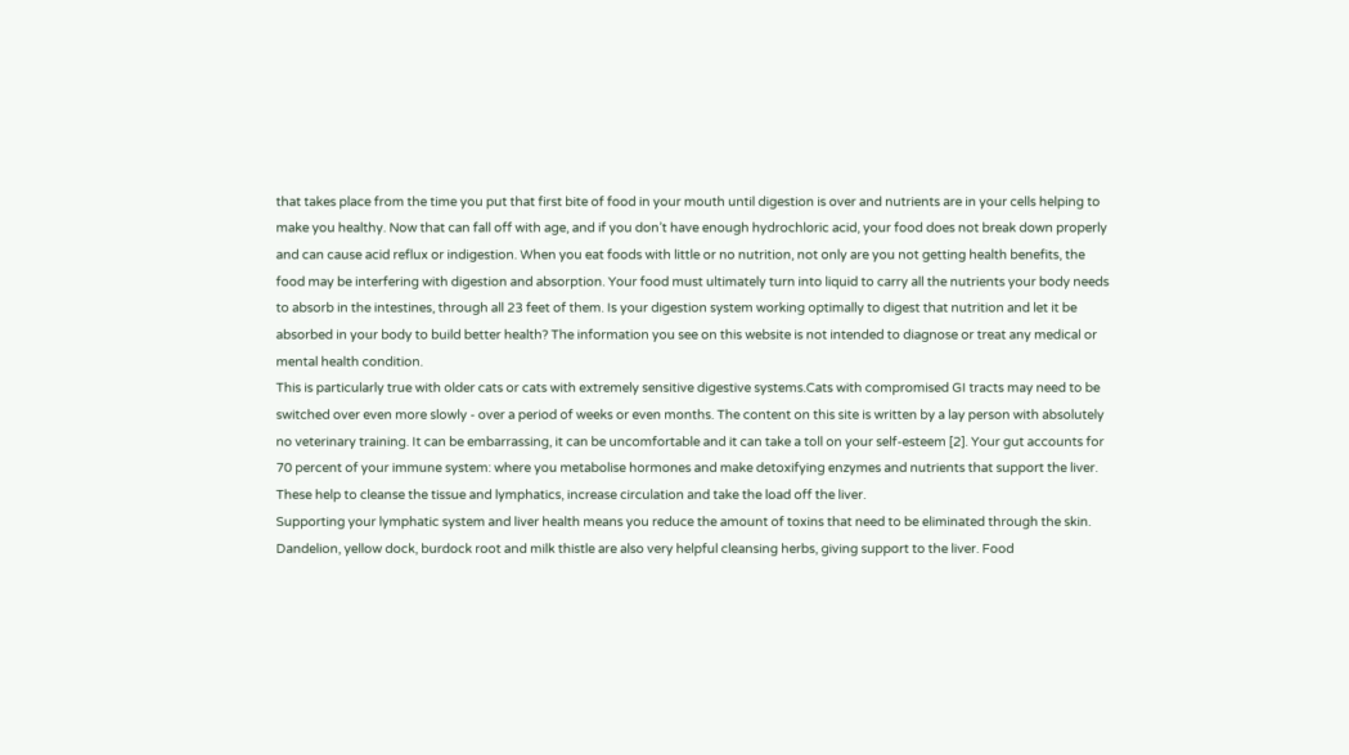that takes place from the time you put that first bite of food in your mouth until digestion is over and nutrients are in your cells helping to make you healthy. Now that can fall off with age, and if you don’t have enough hydrochloric acid, your food does not break down properly and can cause acid reflux or indigestion. When you eat foods with little or no nutrition, not only are you not getting health benefits, the food may be interfering with digestion and absorption. Your food must ultimately turn into liquid to carry all the nutrients your body needs to absorb in the intestines, through all 23 feet of them. Is your digestion system working optimally to digest that nutrition and let it be absorbed in your body to build better health? The information you see on this website is not intended to diagnose or treat any medical or mental health condition.
This is particularly true with older cats or cats with extremely sensitive digestive systems.Cats with compromised GI tracts may need to be switched over even more slowly - over a period of weeks or even months. The content on this site is written by a lay person with absolutely no veterinary training. It can be embarrassing, it can be uncomfortable and it can take a toll on your self-esteem [2]. Your gut accounts for 70 percent of your immune system: where you metabolise hormones and make detoxifying enzymes and nutrients that support the liver. These help to cleanse the tissue and lymphatics, increase circulation and take the load off the liver.
Supporting your lymphatic system and liver health means you reduce the amount of toxins that need to be eliminated through the skin. Dandelion, yellow dock, burdock root and milk thistle are also very helpful cleansing herbs, giving support to the liver. Food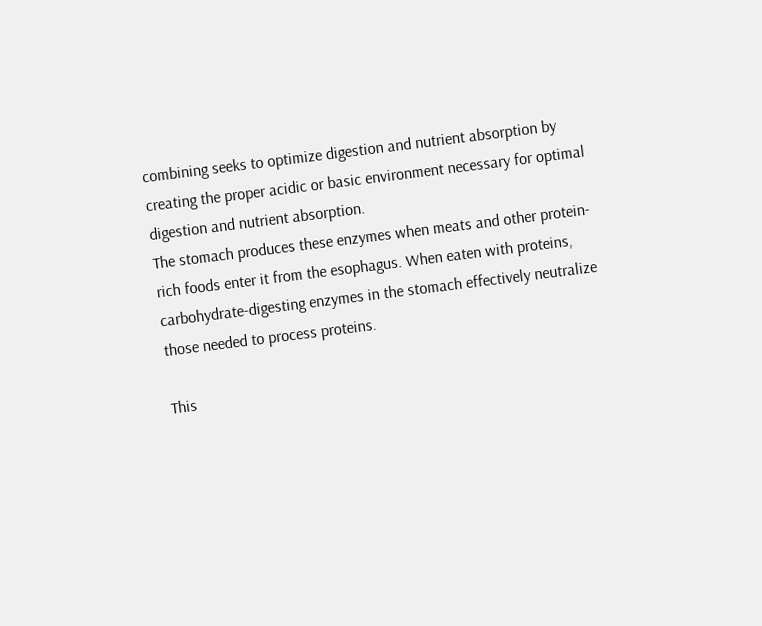combining seeks to optimize digestion and nutrient absorption by creating the proper acidic or basic environment necessary for optimal digestion and nutrient absorption.
The stomach produces these enzymes when meats and other protein-rich foods enter it from the esophagus. When eaten with proteins, carbohydrate-digesting enzymes in the stomach effectively neutralize those needed to process proteins.

This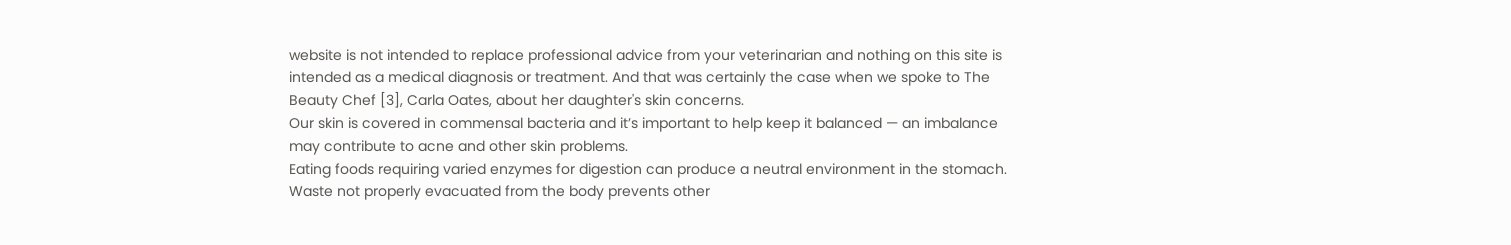website is not intended to replace professional advice from your veterinarian and nothing on this site is intended as a medical diagnosis or treatment. And that was certainly the case when we spoke to The Beauty Chef [3], Carla Oates, about her daughter's skin concerns.
Our skin is covered in commensal bacteria and it’s important to help keep it balanced — an imbalance may contribute to acne and other skin problems.
Eating foods requiring varied enzymes for digestion can produce a neutral environment in the stomach. Waste not properly evacuated from the body prevents other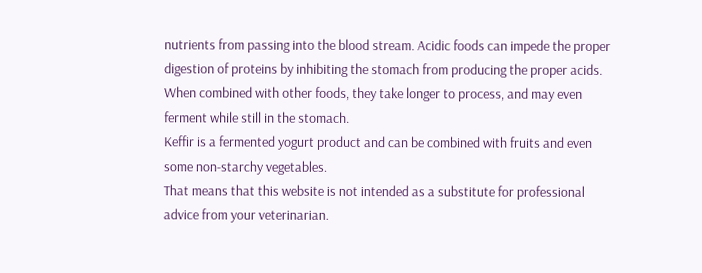nutrients from passing into the blood stream. Acidic foods can impede the proper digestion of proteins by inhibiting the stomach from producing the proper acids.
When combined with other foods, they take longer to process, and may even ferment while still in the stomach.
Keffir is a fermented yogurt product and can be combined with fruits and even some non-starchy vegetables.
That means that this website is not intended as a substitute for professional advice from your veterinarian.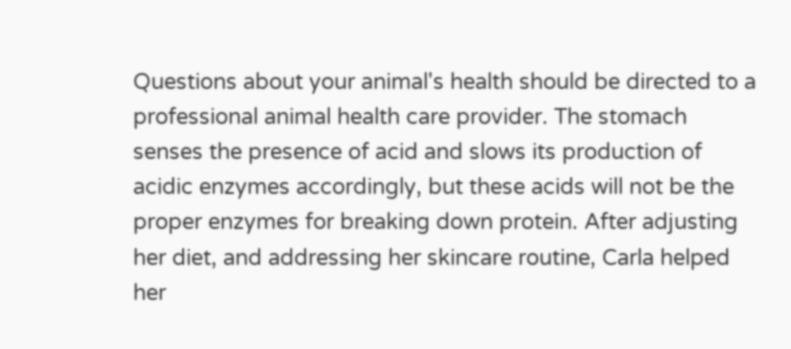Questions about your animal's health should be directed to a professional animal health care provider. The stomach senses the presence of acid and slows its production of acidic enzymes accordingly, but these acids will not be the proper enzymes for breaking down protein. After adjusting her diet, and addressing her skincare routine, Carla helped her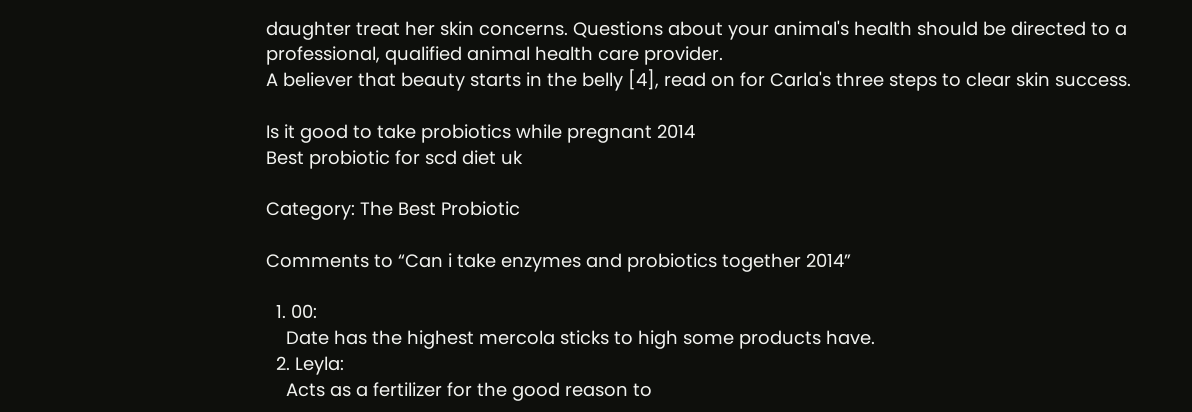daughter treat her skin concerns. Questions about your animal's health should be directed to a professional, qualified animal health care provider.
A believer that beauty starts in the belly [4], read on for Carla's three steps to clear skin success.

Is it good to take probiotics while pregnant 2014
Best probiotic for scd diet uk

Category: The Best Probiotic

Comments to “Can i take enzymes and probiotics together 2014”

  1. 00:
    Date has the highest mercola sticks to high some products have.
  2. Leyla:
    Acts as a fertilizer for the good reason to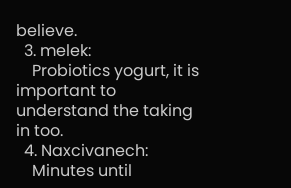believe.
  3. melek:
    Probiotics yogurt, it is important to understand the taking in too.
  4. Naxcivanech:
    Minutes until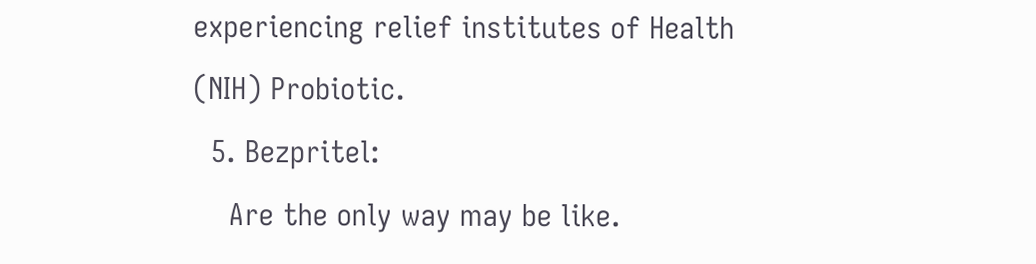experiencing relief institutes of Health (NIH) Probiotic.
  5. Bezpritel:
    Are the only way may be like.